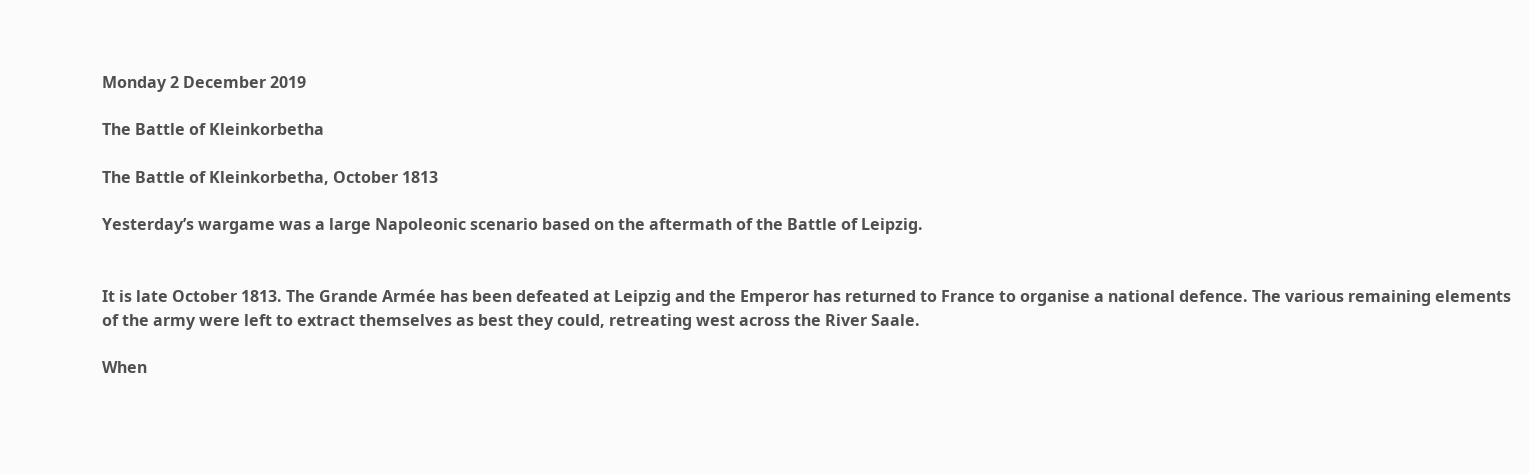Monday 2 December 2019

The Battle of Kleinkorbetha

The Battle of Kleinkorbetha, October 1813

Yesterday’s wargame was a large Napoleonic scenario based on the aftermath of the Battle of Leipzig.


It is late October 1813. The Grande Armée has been defeated at Leipzig and the Emperor has returned to France to organise a national defence. The various remaining elements of the army were left to extract themselves as best they could, retreating west across the River Saale.

When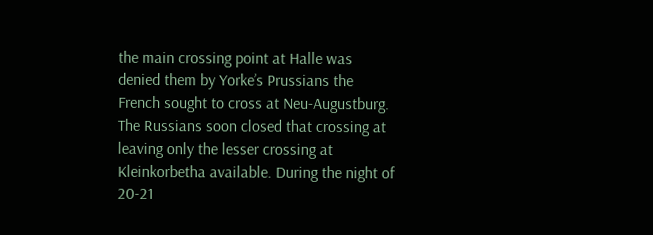the main crossing point at Halle was denied them by Yorke’s Prussians the French sought to cross at Neu-Augustburg. The Russians soon closed that crossing at leaving only the lesser crossing at Kleinkorbetha available. During the night of 20-21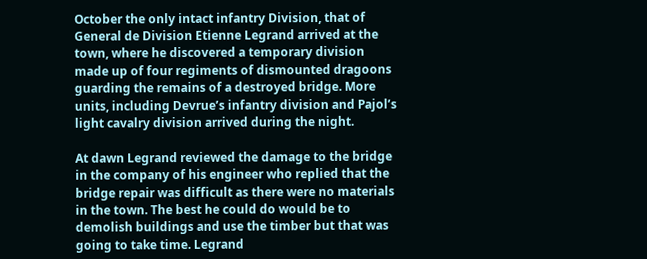October the only intact infantry Division, that of General de Division Etienne Legrand arrived at the town, where he discovered a temporary division made up of four regiments of dismounted dragoons guarding the remains of a destroyed bridge. More units, including Devrue’s infantry division and Pajol’s light cavalry division arrived during the night.

At dawn Legrand reviewed the damage to the bridge in the company of his engineer who replied that the bridge repair was difficult as there were no materials in the town. The best he could do would be to demolish buildings and use the timber but that was going to take time. Legrand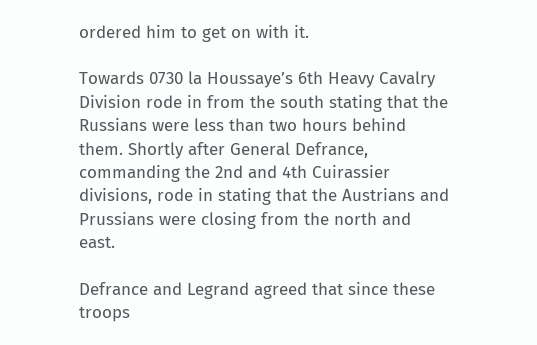ordered him to get on with it.

Towards 0730 la Houssaye’s 6th Heavy Cavalry Division rode in from the south stating that the Russians were less than two hours behind them. Shortly after General Defrance, commanding the 2nd and 4th Cuirassier divisions, rode in stating that the Austrians and Prussians were closing from the north and east.

Defrance and Legrand agreed that since these troops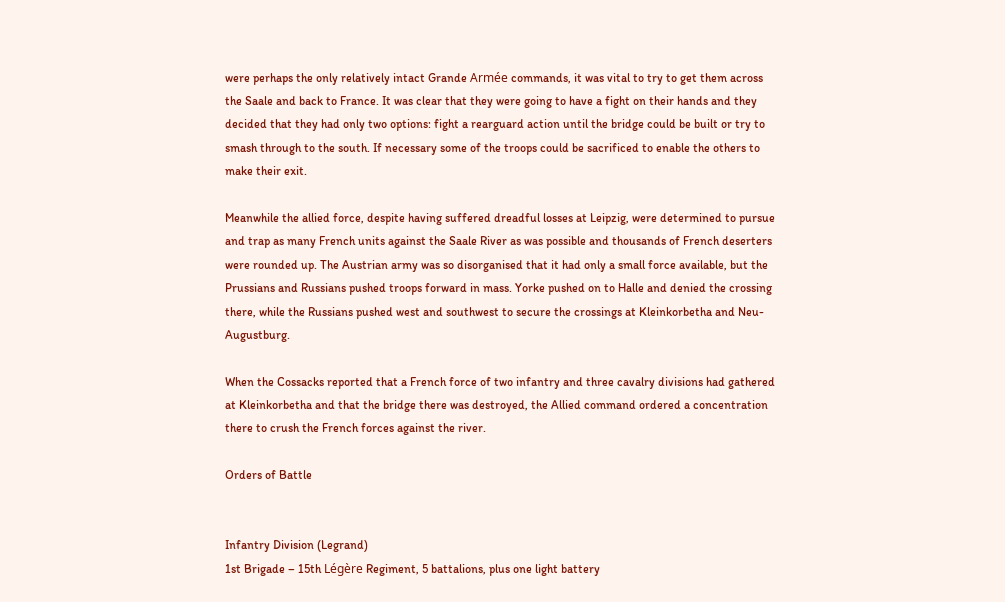were perhaps the only relatively intact Grande Armée commands, it was vital to try to get them across the Saale and back to France. It was clear that they were going to have a fight on their hands and they decided that they had only two options: fight a rearguard action until the bridge could be built or try to smash through to the south. If necessary some of the troops could be sacrificed to enable the others to make their exit.

Meanwhile the allied force, despite having suffered dreadful losses at Leipzig, were determined to pursue and trap as many French units against the Saale River as was possible and thousands of French deserters were rounded up. The Austrian army was so disorganised that it had only a small force available, but the Prussians and Russians pushed troops forward in mass. Yorke pushed on to Halle and denied the crossing there, while the Russians pushed west and southwest to secure the crossings at Kleinkorbetha and Neu-Augustburg.

When the Cossacks reported that a French force of two infantry and three cavalry divisions had gathered at Kleinkorbetha and that the bridge there was destroyed, the Allied command ordered a concentration there to crush the French forces against the river.

Orders of Battle


Infantry Division (Legrand)
1st Brigade – 15th Légère Regiment, 5 battalions, plus one light battery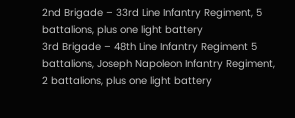2nd Brigade – 33rd Line Infantry Regiment, 5 battalions, plus one light battery
3rd Brigade – 48th Line Infantry Regiment 5 battalions, Joseph Napoleon Infantry Regiment, 2 battalions, plus one light battery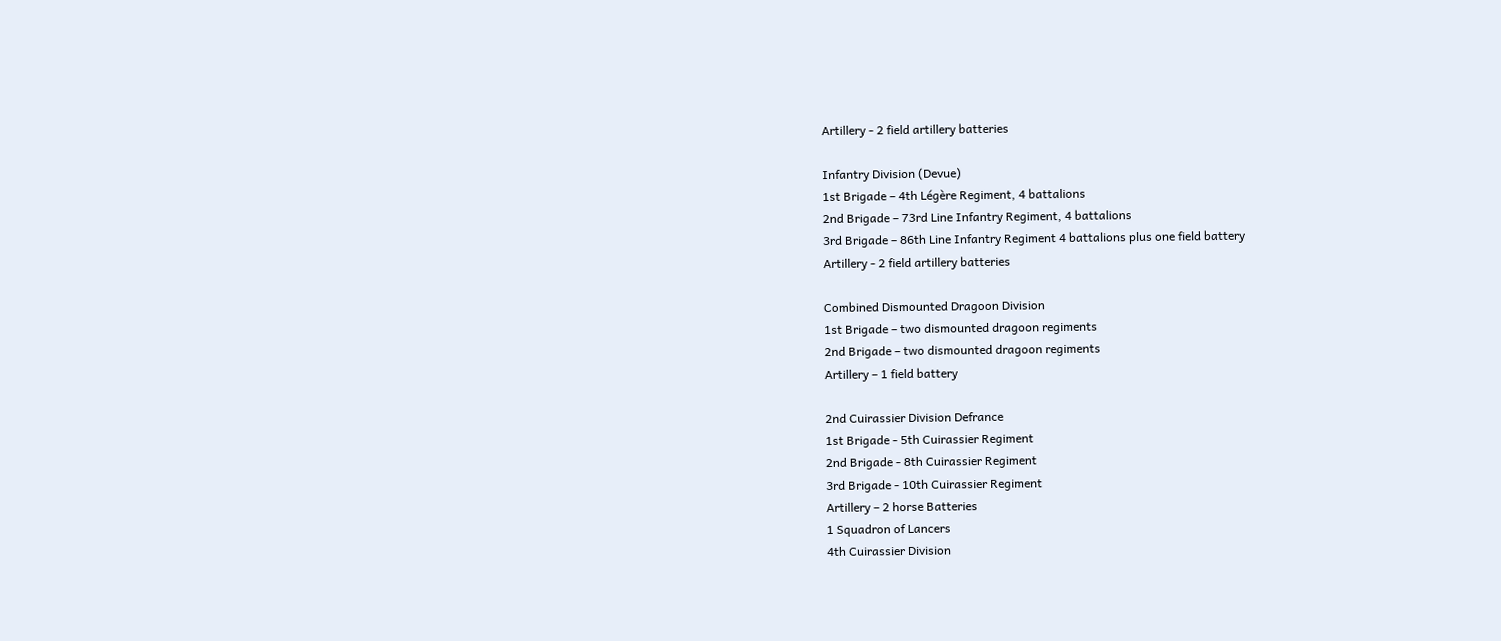Artillery - 2 field artillery batteries

Infantry Division (Devue)
1st Brigade – 4th Légère Regiment, 4 battalions
2nd Brigade – 73rd Line Infantry Regiment, 4 battalions
3rd Brigade – 86th Line Infantry Regiment 4 battalions plus one field battery
Artillery - 2 field artillery batteries

Combined Dismounted Dragoon Division
1st Brigade – two dismounted dragoon regiments
2nd Brigade – two dismounted dragoon regiments
Artillery – 1 field battery

2nd Cuirassier Division Defrance
1st Brigade - 5th Cuirassier Regiment
2nd Brigade - 8th Cuirassier Regiment
3rd Brigade - 10th Cuirassier Regiment
Artillery – 2 horse Batteries
1 Squadron of Lancers
4th Cuirassier Division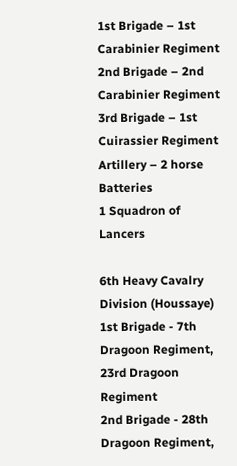1st Brigade – 1st Carabinier Regiment
2nd Brigade – 2nd Carabinier Regiment
3rd Brigade – 1st Cuirassier Regiment
Artillery – 2 horse Batteries
1 Squadron of Lancers

6th Heavy Cavalry Division (Houssaye)
1st Brigade - 7th Dragoon Regiment, 23rd Dragoon Regiment
2nd Brigade - 28th Dragoon Regiment,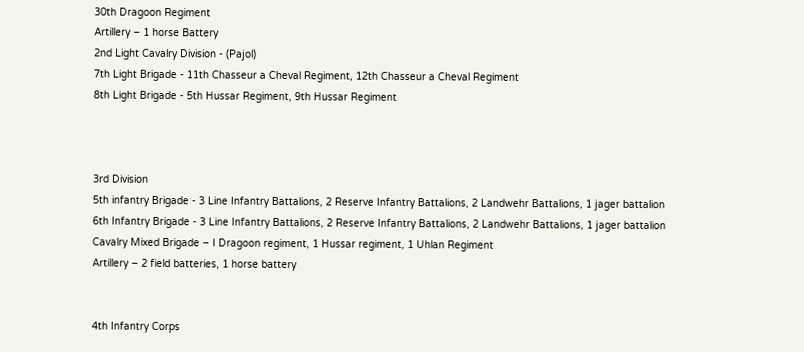30th Dragoon Regiment
Artillery – 1 horse Battery
2nd Light Cavalry Division - (Pajol)
7th Light Brigade - 11th Chasseur a Cheval Regiment, 12th Chasseur a Cheval Regiment
8th Light Brigade - 5th Hussar Regiment, 9th Hussar Regiment



3rd Division
5th infantry Brigade - 3 Line Infantry Battalions, 2 Reserve Infantry Battalions, 2 Landwehr Battalions, 1 jager battalion
6th Infantry Brigade - 3 Line Infantry Battalions, 2 Reserve Infantry Battalions, 2 Landwehr Battalions, 1 jager battalion
Cavalry Mixed Brigade – I Dragoon regiment, 1 Hussar regiment, 1 Uhlan Regiment
Artillery – 2 field batteries, 1 horse battery


4th Infantry Corps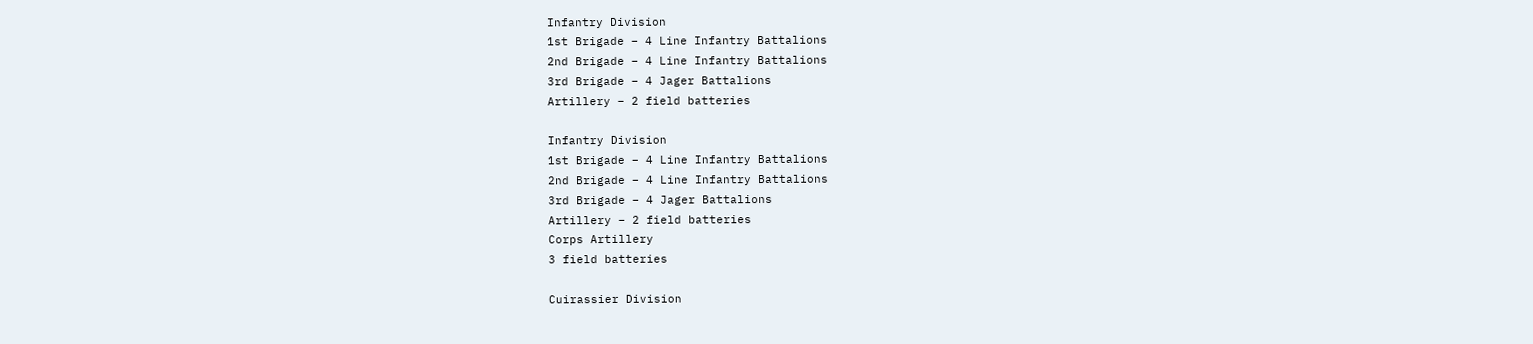Infantry Division
1st Brigade – 4 Line Infantry Battalions
2nd Brigade – 4 Line Infantry Battalions
3rd Brigade – 4 Jager Battalions
Artillery – 2 field batteries

Infantry Division
1st Brigade – 4 Line Infantry Battalions
2nd Brigade – 4 Line Infantry Battalions
3rd Brigade – 4 Jager Battalions
Artillery – 2 field batteries
Corps Artillery
3 field batteries

Cuirassier Division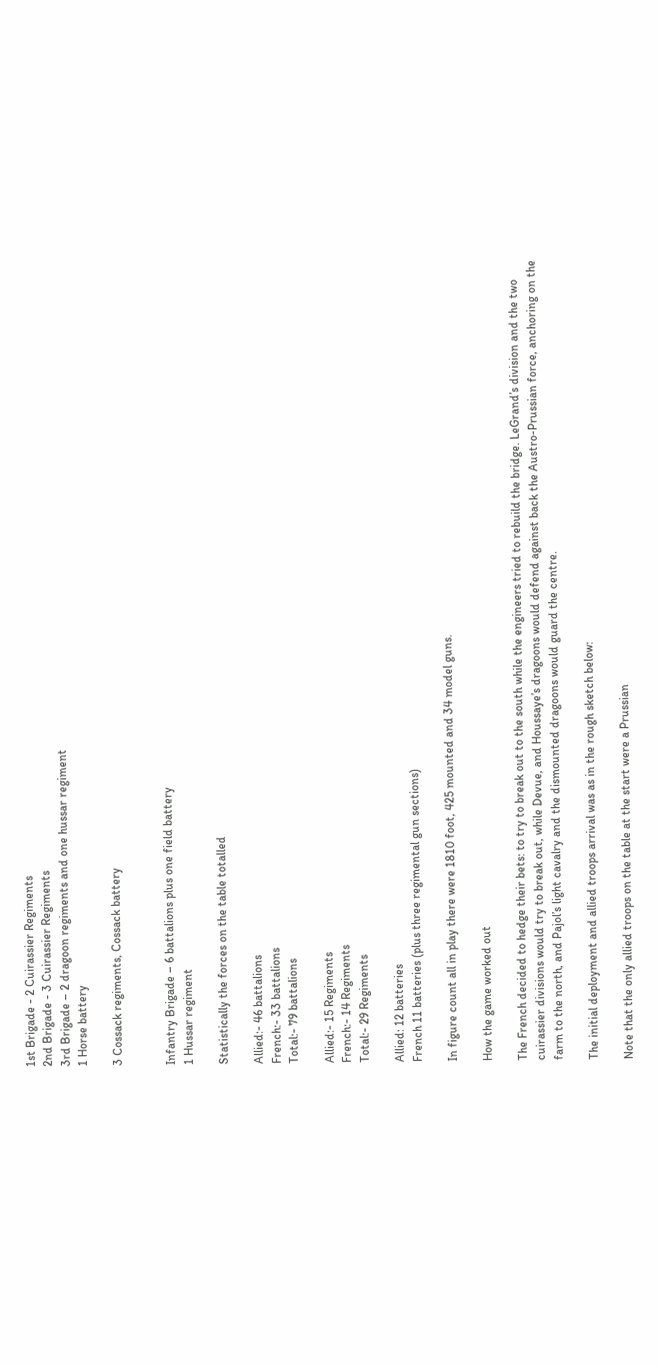1st Brigade - 2 Cuirassier Regiments
2nd Brigade - 3 Cuirassier Regiments
3rd Brigade – 2 dragoon regiments and one hussar regiment
1 Horse battery

3 Cossack regiments, Cossack battery


Infantry Brigade – 6 battalions plus one field battery
1 Hussar regiment

Statistically the forces on the table totalled

Allied:- 46 battalions
French:- 33 battalions
Total:- 79 battalions

Allied:- 15 Regiments
French:- 14 Regiments
Total:- 29 Regiments

Allied: 12 batteries
French 11 batteries (plus three regimental gun sections)

In figure count all in play there were 1810 foot, 425 mounted and 34 model guns.

How the game worked out

The French decided to hedge their bets: to try to break out to the south while the engineers tried to rebuild the bridge. LeGrand’s division and the two cuirassier divisions would try to break out, while Devue, and Houssaye’s dragoons would defend against back the Austro-Prussian force, anchoring on the farm to the north, and Pajol’s light cavalry and the dismounted dragoons would guard the centre.

The initial deployment and allied troops arrival was as in the rough sketch below:

Note that the only allied troops on the table at the start were a Prussian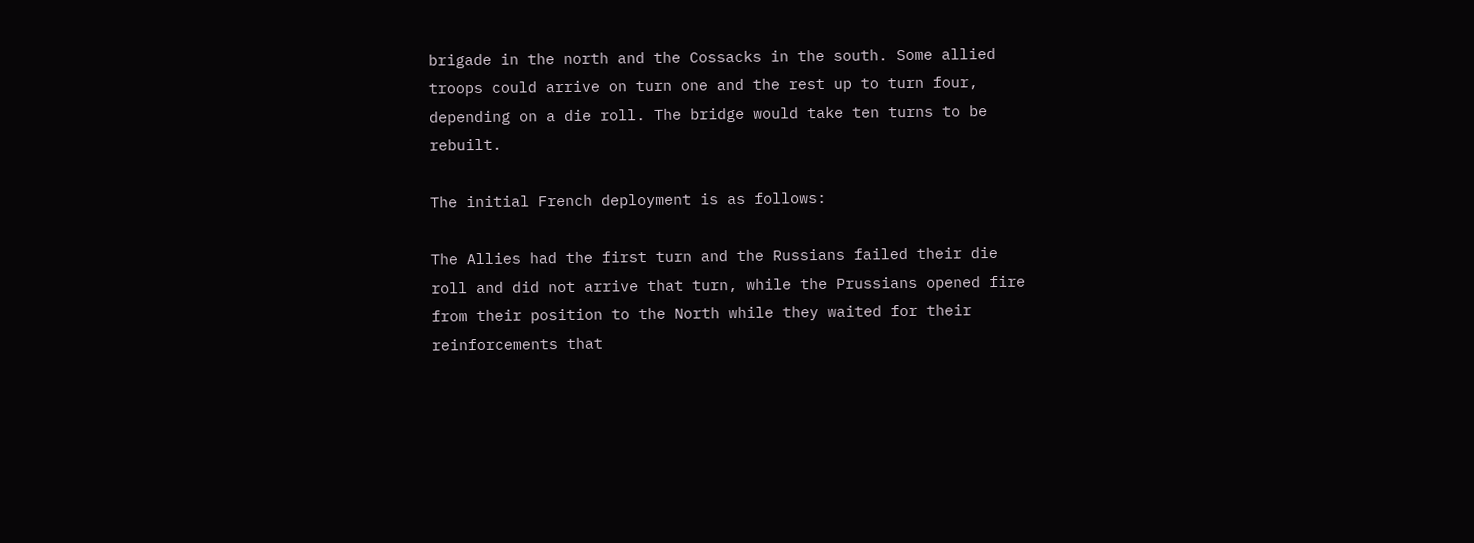brigade in the north and the Cossacks in the south. Some allied troops could arrive on turn one and the rest up to turn four, depending on a die roll. The bridge would take ten turns to be rebuilt.

The initial French deployment is as follows:

The Allies had the first turn and the Russians failed their die roll and did not arrive that turn, while the Prussians opened fire from their position to the North while they waited for their reinforcements that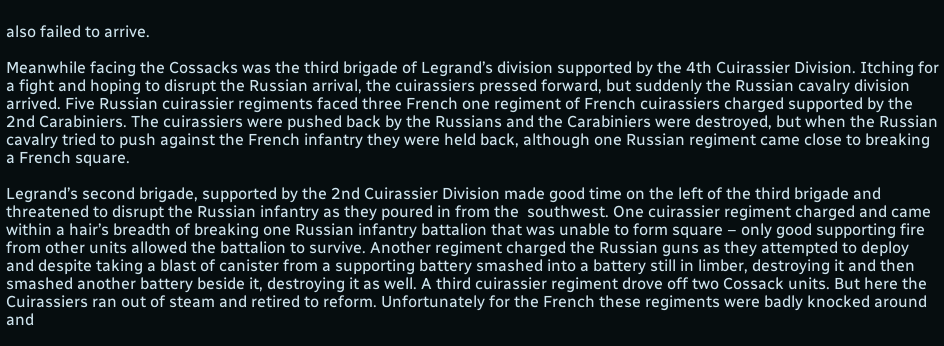also failed to arrive.

Meanwhile facing the Cossacks was the third brigade of Legrand’s division supported by the 4th Cuirassier Division. Itching for a fight and hoping to disrupt the Russian arrival, the cuirassiers pressed forward, but suddenly the Russian cavalry division arrived. Five Russian cuirassier regiments faced three French one regiment of French cuirassiers charged supported by the 2nd Carabiniers. The cuirassiers were pushed back by the Russians and the Carabiniers were destroyed, but when the Russian cavalry tried to push against the French infantry they were held back, although one Russian regiment came close to breaking a French square.

Legrand’s second brigade, supported by the 2nd Cuirassier Division made good time on the left of the third brigade and threatened to disrupt the Russian infantry as they poured in from the  southwest. One cuirassier regiment charged and came within a hair’s breadth of breaking one Russian infantry battalion that was unable to form square – only good supporting fire from other units allowed the battalion to survive. Another regiment charged the Russian guns as they attempted to deploy and despite taking a blast of canister from a supporting battery smashed into a battery still in limber, destroying it and then smashed another battery beside it, destroying it as well. A third cuirassier regiment drove off two Cossack units. But here the Cuirassiers ran out of steam and retired to reform. Unfortunately for the French these regiments were badly knocked around and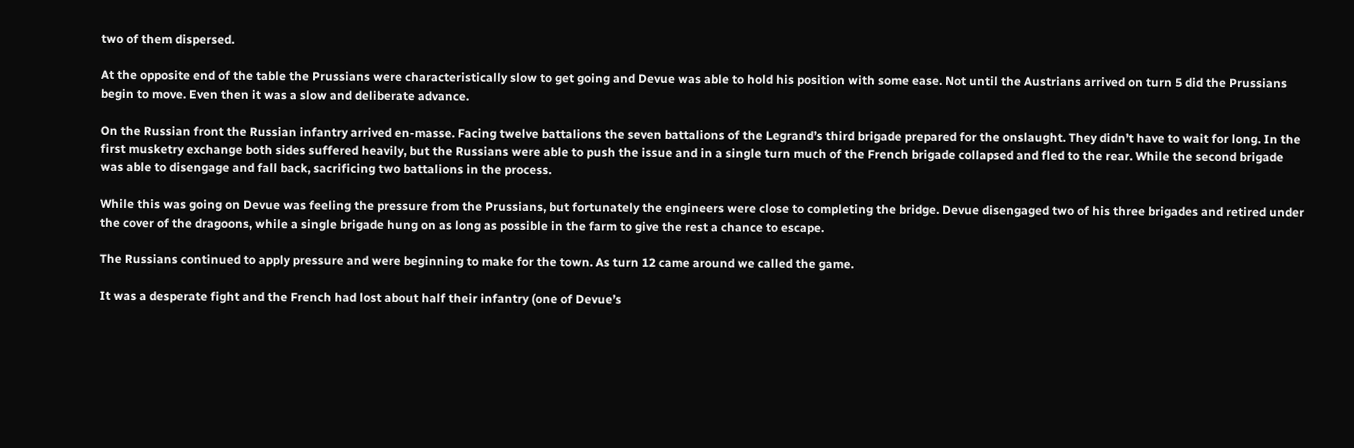two of them dispersed.

At the opposite end of the table the Prussians were characteristically slow to get going and Devue was able to hold his position with some ease. Not until the Austrians arrived on turn 5 did the Prussians begin to move. Even then it was a slow and deliberate advance.

On the Russian front the Russian infantry arrived en-masse. Facing twelve battalions the seven battalions of the Legrand’s third brigade prepared for the onslaught. They didn’t have to wait for long. In the first musketry exchange both sides suffered heavily, but the Russians were able to push the issue and in a single turn much of the French brigade collapsed and fled to the rear. While the second brigade was able to disengage and fall back, sacrificing two battalions in the process.

While this was going on Devue was feeling the pressure from the Prussians, but fortunately the engineers were close to completing the bridge. Devue disengaged two of his three brigades and retired under the cover of the dragoons, while a single brigade hung on as long as possible in the farm to give the rest a chance to escape.

The Russians continued to apply pressure and were beginning to make for the town. As turn 12 came around we called the game.

It was a desperate fight and the French had lost about half their infantry (one of Devue’s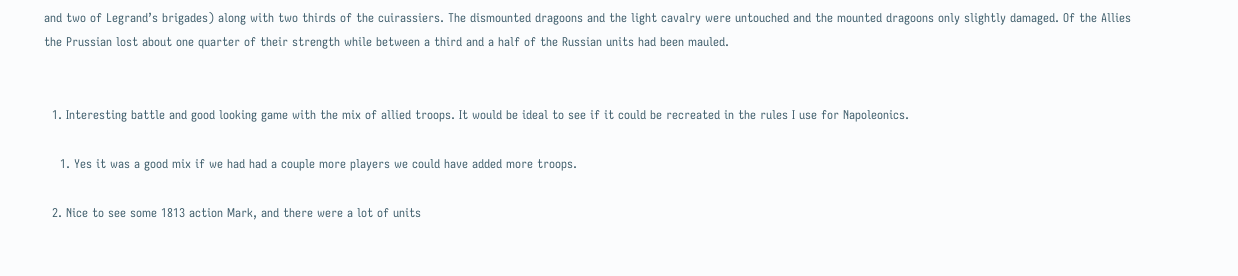and two of Legrand’s brigades) along with two thirds of the cuirassiers. The dismounted dragoons and the light cavalry were untouched and the mounted dragoons only slightly damaged. Of the Allies the Prussian lost about one quarter of their strength while between a third and a half of the Russian units had been mauled.


  1. Interesting battle and good looking game with the mix of allied troops. It would be ideal to see if it could be recreated in the rules I use for Napoleonics.

    1. Yes it was a good mix if we had had a couple more players we could have added more troops.

  2. Nice to see some 1813 action Mark, and there were a lot of units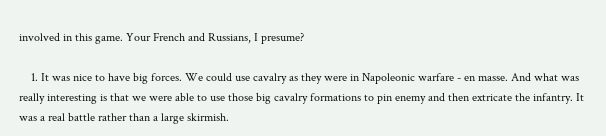involved in this game. Your French and Russians, I presume?

    1. It was nice to have big forces. We could use cavalry as they were in Napoleonic warfare - en masse. And what was really interesting is that we were able to use those big cavalry formations to pin enemy and then extricate the infantry. It was a real battle rather than a large skirmish.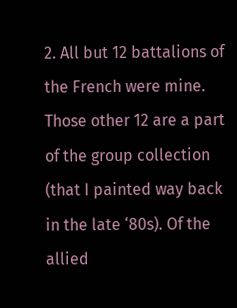2. All but 12 battalions of the French were mine. Those other 12 are a part of the group collection (that I painted way back in the late ‘80s). Of the allied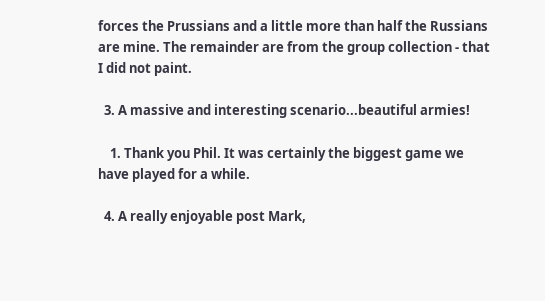forces the Prussians and a little more than half the Russians are mine. The remainder are from the group collection - that I did not paint.

  3. A massive and interesting scenario...beautiful armies!

    1. Thank you Phil. It was certainly the biggest game we have played for a while.

  4. A really enjoyable post Mark,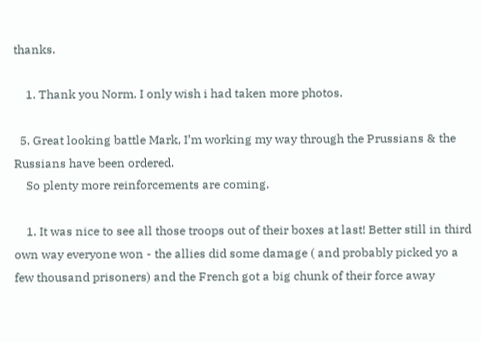thanks.

    1. Thank you Norm. I only wish i had taken more photos.

  5. Great looking battle Mark, I’m working my way through the Prussians & the Russians have been ordered.
    So plenty more reinforcements are coming.

    1. It was nice to see all those troops out of their boxes at last! Better still in third own way everyone won - the allies did some damage ( and probably picked yo a few thousand prisoners) and the French got a big chunk of their force away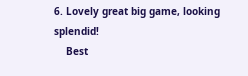6. Lovely great big game, looking splendid!
    Best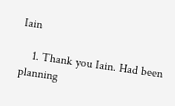Iain

    1. Thank you Iain. Had been planning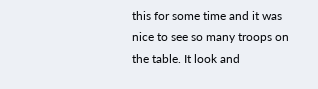this for some time and it was nice to see so many troops on the table. It look and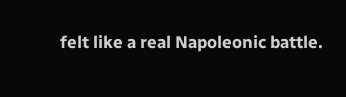felt like a real Napoleonic battle.